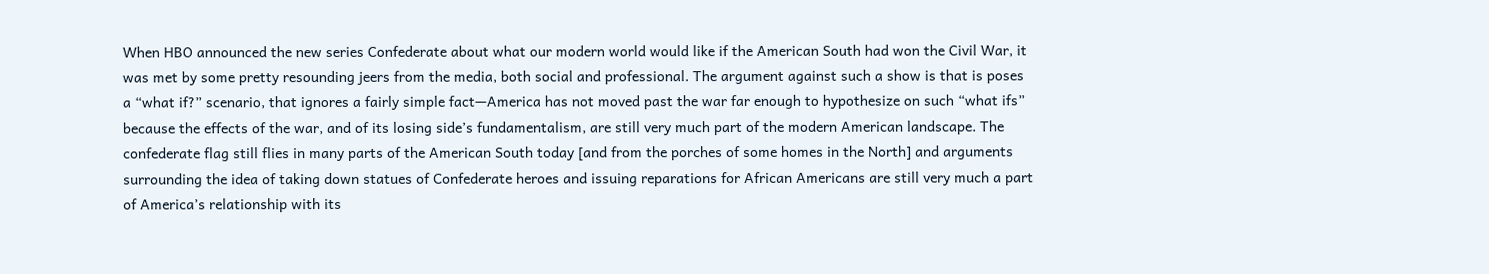When HBO announced the new series Confederate about what our modern world would like if the American South had won the Civil War, it was met by some pretty resounding jeers from the media, both social and professional. The argument against such a show is that is poses a “what if?” scenario, that ignores a fairly simple fact—America has not moved past the war far enough to hypothesize on such “what ifs” because the effects of the war, and of its losing side’s fundamentalism, are still very much part of the modern American landscape. The confederate flag still flies in many parts of the American South today [and from the porches of some homes in the North] and arguments surrounding the idea of taking down statues of Confederate heroes and issuing reparations for African Americans are still very much a part of America’s relationship with its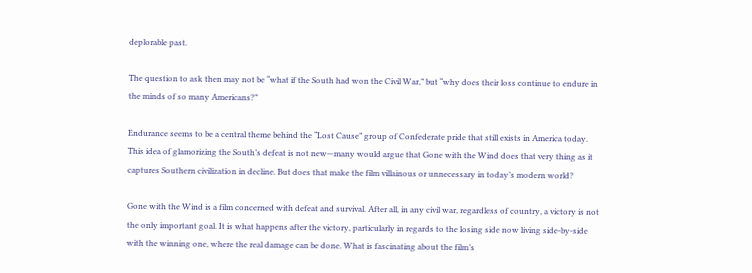deplorable past.

The question to ask then may not be “what if the South had won the Civil War,” but “why does their loss continue to endure in the minds of so many Americans?”

Endurance seems to be a central theme behind the “Lost Cause” group of Confederate pride that still exists in America today. This idea of glamorizing the South’s defeat is not new—many would argue that Gone with the Wind does that very thing as it captures Southern civilization in decline. But does that make the film villainous or unnecessary in today’s modern world?

Gone with the Wind is a film concerned with defeat and survival. After all, in any civil war, regardless of country, a victory is not the only important goal. It is what happens after the victory, particularly in regards to the losing side now living side-by-side with the winning one, where the real damage can be done. What is fascinating about the film’s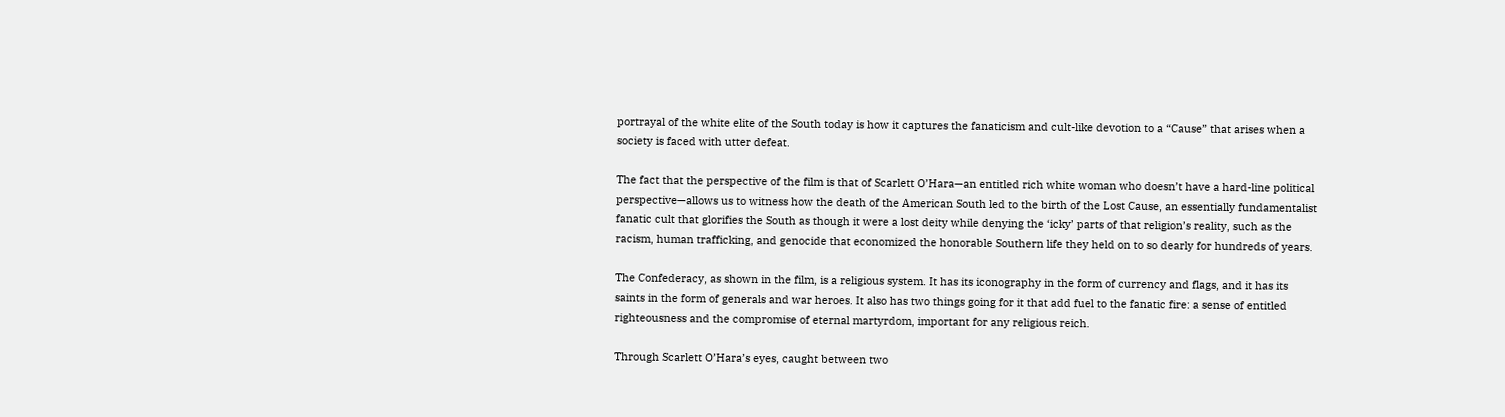portrayal of the white elite of the South today is how it captures the fanaticism and cult-like devotion to a “Cause” that arises when a society is faced with utter defeat.

The fact that the perspective of the film is that of Scarlett O’Hara—an entitled rich white woman who doesn’t have a hard-line political perspective—allows us to witness how the death of the American South led to the birth of the Lost Cause, an essentially fundamentalist fanatic cult that glorifies the South as though it were a lost deity while denying the ‘icky’ parts of that religion’s reality, such as the racism, human trafficking, and genocide that economized the honorable Southern life they held on to so dearly for hundreds of years.

The Confederacy, as shown in the film, is a religious system. It has its iconography in the form of currency and flags, and it has its saints in the form of generals and war heroes. It also has two things going for it that add fuel to the fanatic fire: a sense of entitled righteousness and the compromise of eternal martyrdom, important for any religious reich.

Through Scarlett O’Hara’s eyes, caught between two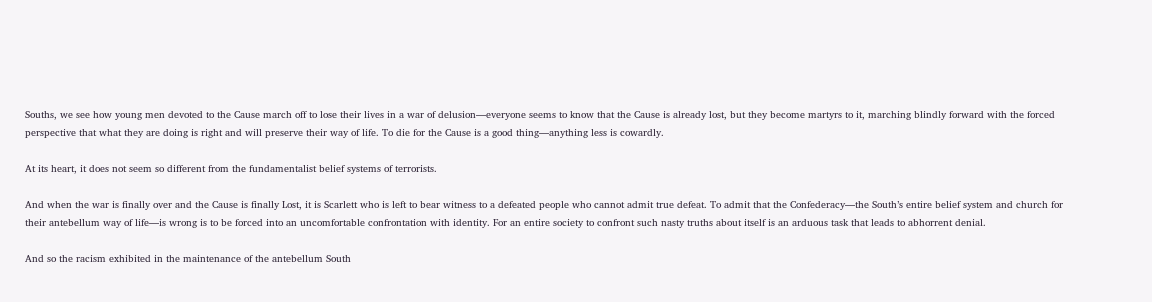Souths, we see how young men devoted to the Cause march off to lose their lives in a war of delusion—everyone seems to know that the Cause is already lost, but they become martyrs to it, marching blindly forward with the forced perspective that what they are doing is right and will preserve their way of life. To die for the Cause is a good thing—anything less is cowardly.

At its heart, it does not seem so different from the fundamentalist belief systems of terrorists.

And when the war is finally over and the Cause is finally Lost, it is Scarlett who is left to bear witness to a defeated people who cannot admit true defeat. To admit that the Confederacy—the South’s entire belief system and church for their antebellum way of life—is wrong is to be forced into an uncomfortable confrontation with identity. For an entire society to confront such nasty truths about itself is an arduous task that leads to abhorrent denial.

And so the racism exhibited in the maintenance of the antebellum South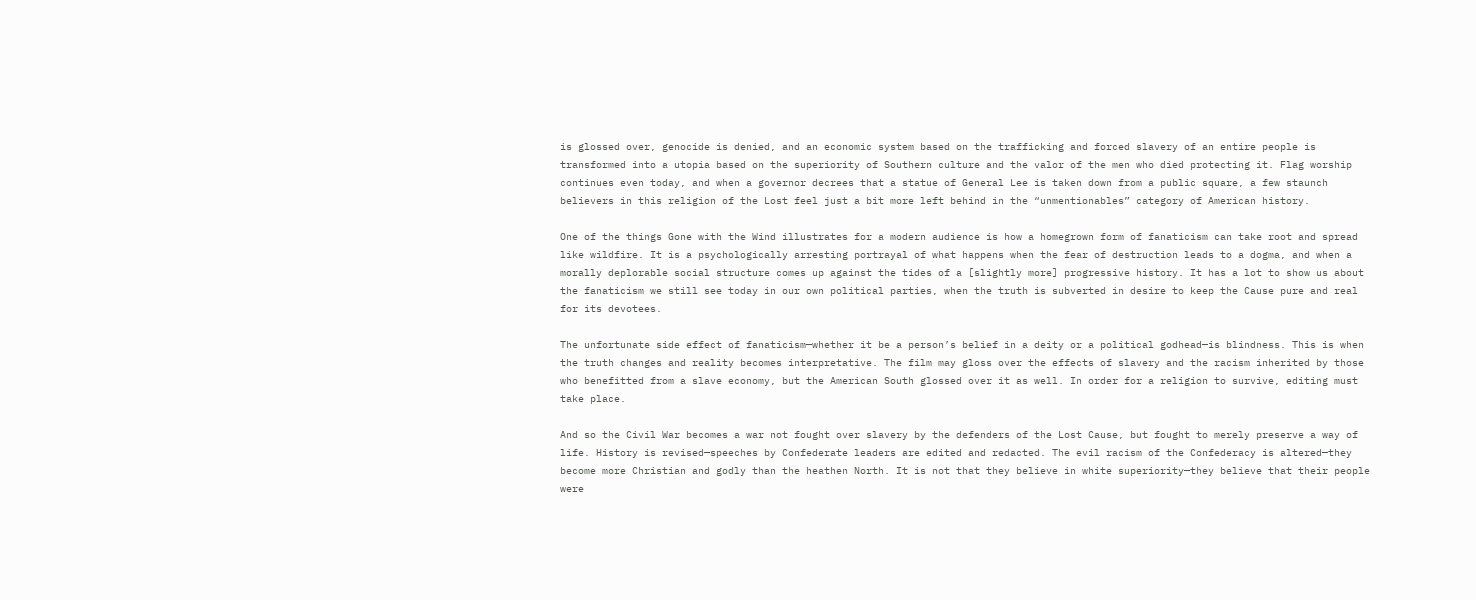is glossed over, genocide is denied, and an economic system based on the trafficking and forced slavery of an entire people is transformed into a utopia based on the superiority of Southern culture and the valor of the men who died protecting it. Flag worship continues even today, and when a governor decrees that a statue of General Lee is taken down from a public square, a few staunch believers in this religion of the Lost feel just a bit more left behind in the “unmentionables” category of American history.

One of the things Gone with the Wind illustrates for a modern audience is how a homegrown form of fanaticism can take root and spread like wildfire. It is a psychologically arresting portrayal of what happens when the fear of destruction leads to a dogma, and when a morally deplorable social structure comes up against the tides of a [slightly more] progressive history. It has a lot to show us about the fanaticism we still see today in our own political parties, when the truth is subverted in desire to keep the Cause pure and real for its devotees.

The unfortunate side effect of fanaticism—whether it be a person’s belief in a deity or a political godhead—is blindness. This is when the truth changes and reality becomes interpretative. The film may gloss over the effects of slavery and the racism inherited by those who benefitted from a slave economy, but the American South glossed over it as well. In order for a religion to survive, editing must take place.

And so the Civil War becomes a war not fought over slavery by the defenders of the Lost Cause, but fought to merely preserve a way of life. History is revised—speeches by Confederate leaders are edited and redacted. The evil racism of the Confederacy is altered—they become more Christian and godly than the heathen North. It is not that they believe in white superiority—they believe that their people were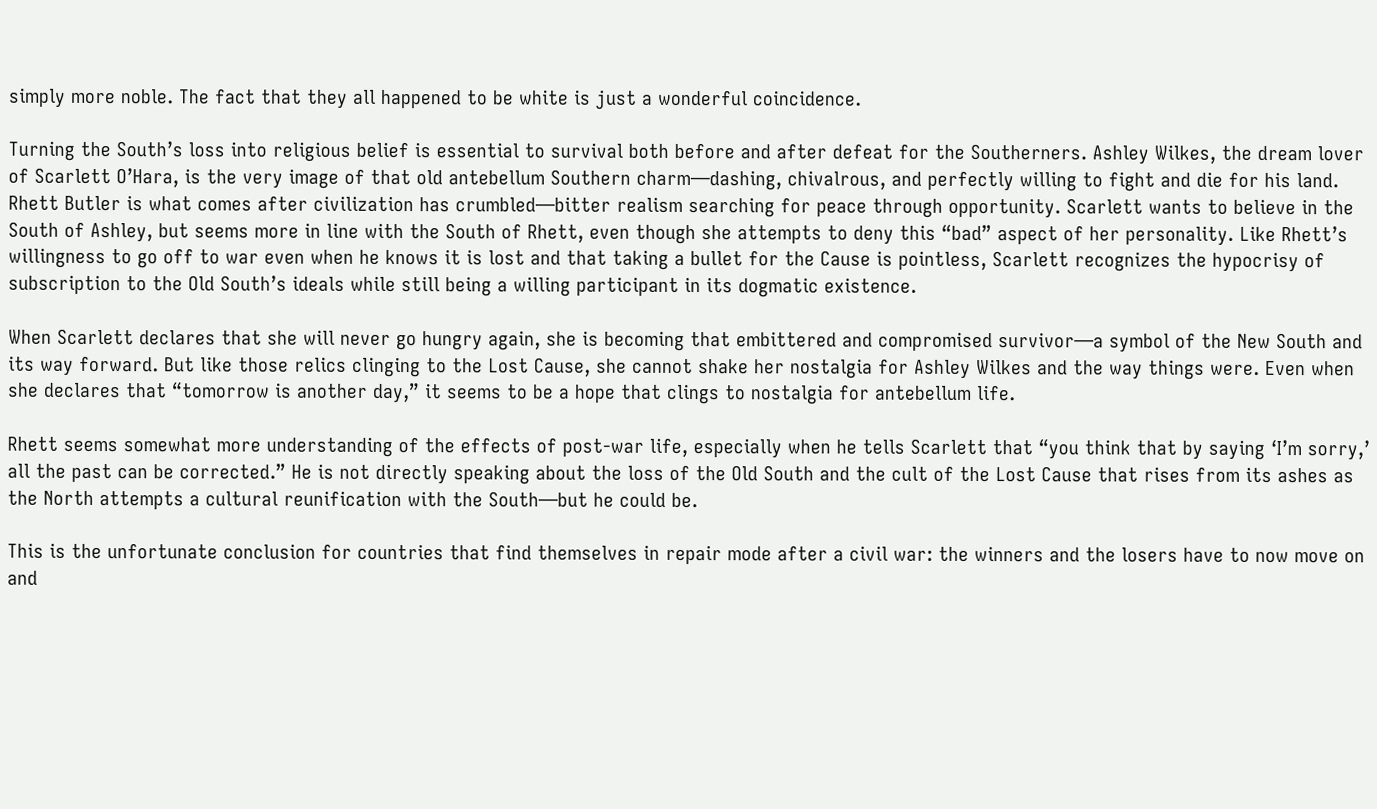simply more noble. The fact that they all happened to be white is just a wonderful coincidence.

Turning the South’s loss into religious belief is essential to survival both before and after defeat for the Southerners. Ashley Wilkes, the dream lover of Scarlett O’Hara, is the very image of that old antebellum Southern charm—dashing, chivalrous, and perfectly willing to fight and die for his land. Rhett Butler is what comes after civilization has crumbled—bitter realism searching for peace through opportunity. Scarlett wants to believe in the South of Ashley, but seems more in line with the South of Rhett, even though she attempts to deny this “bad” aspect of her personality. Like Rhett’s willingness to go off to war even when he knows it is lost and that taking a bullet for the Cause is pointless, Scarlett recognizes the hypocrisy of subscription to the Old South’s ideals while still being a willing participant in its dogmatic existence.

When Scarlett declares that she will never go hungry again, she is becoming that embittered and compromised survivor—a symbol of the New South and its way forward. But like those relics clinging to the Lost Cause, she cannot shake her nostalgia for Ashley Wilkes and the way things were. Even when she declares that “tomorrow is another day,” it seems to be a hope that clings to nostalgia for antebellum life.

Rhett seems somewhat more understanding of the effects of post-war life, especially when he tells Scarlett that “you think that by saying ‘I’m sorry,’ all the past can be corrected.” He is not directly speaking about the loss of the Old South and the cult of the Lost Cause that rises from its ashes as the North attempts a cultural reunification with the South—but he could be.

This is the unfortunate conclusion for countries that find themselves in repair mode after a civil war: the winners and the losers have to now move on and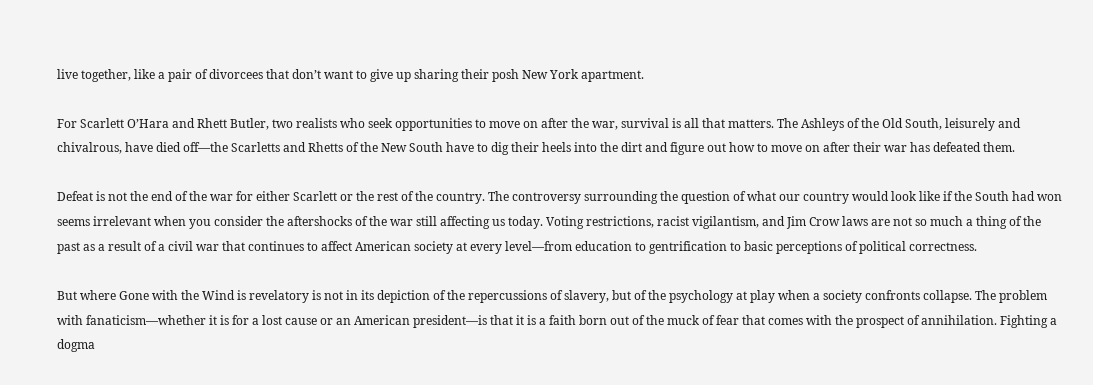live together, like a pair of divorcees that don’t want to give up sharing their posh New York apartment.

For Scarlett O’Hara and Rhett Butler, two realists who seek opportunities to move on after the war, survival is all that matters. The Ashleys of the Old South, leisurely and chivalrous, have died off—the Scarletts and Rhetts of the New South have to dig their heels into the dirt and figure out how to move on after their war has defeated them.

Defeat is not the end of the war for either Scarlett or the rest of the country. The controversy surrounding the question of what our country would look like if the South had won seems irrelevant when you consider the aftershocks of the war still affecting us today. Voting restrictions, racist vigilantism, and Jim Crow laws are not so much a thing of the past as a result of a civil war that continues to affect American society at every level—from education to gentrification to basic perceptions of political correctness.

But where Gone with the Wind is revelatory is not in its depiction of the repercussions of slavery, but of the psychology at play when a society confronts collapse. The problem with fanaticism—whether it is for a lost cause or an American president—is that it is a faith born out of the muck of fear that comes with the prospect of annihilation. Fighting a dogma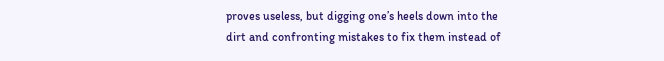proves useless, but digging one’s heels down into the dirt and confronting mistakes to fix them instead of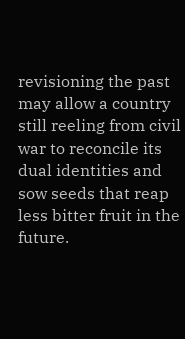revisioning the past may allow a country still reeling from civil war to reconcile its dual identities and sow seeds that reap less bitter fruit in the future.